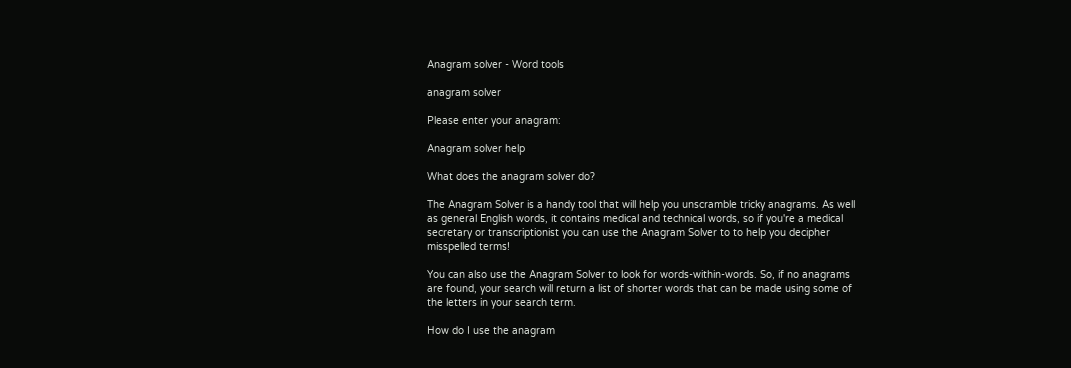Anagram solver - Word tools

anagram solver

Please enter your anagram:

Anagram solver help

What does the anagram solver do?

The Anagram Solver is a handy tool that will help you unscramble tricky anagrams. As well as general English words, it contains medical and technical words, so if you're a medical secretary or transcriptionist you can use the Anagram Solver to to help you decipher misspelled terms!

You can also use the Anagram Solver to look for words-within-words. So, if no anagrams are found, your search will return a list of shorter words that can be made using some of the letters in your search term.

How do I use the anagram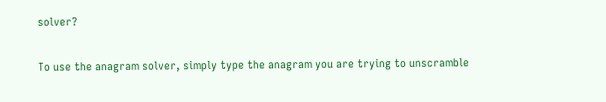solver?

To use the anagram solver, simply type the anagram you are trying to unscramble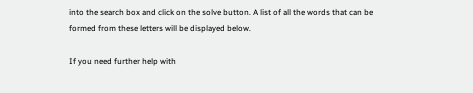into the search box and click on the solve button. A list of all the words that can be formed from these letters will be displayed below.

If you need further help with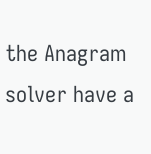the Anagram solver have a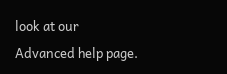look at our Advanced help page.